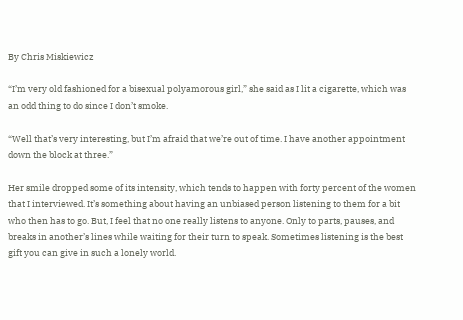By Chris Miskiewicz

“I’m very old fashioned for a bisexual polyamorous girl,” she said as I lit a cigarette, which was an odd thing to do since I don’t smoke.

“Well that’s very interesting, but I’m afraid that we’re out of time. I have another appointment down the block at three.”

Her smile dropped some of its intensity, which tends to happen with forty percent of the women that I interviewed. It’s something about having an unbiased person listening to them for a bit who then has to go. But, I feel that no one really listens to anyone. Only to parts, pauses, and breaks in another’s lines while waiting for their turn to speak. Sometimes listening is the best gift you can give in such a lonely world.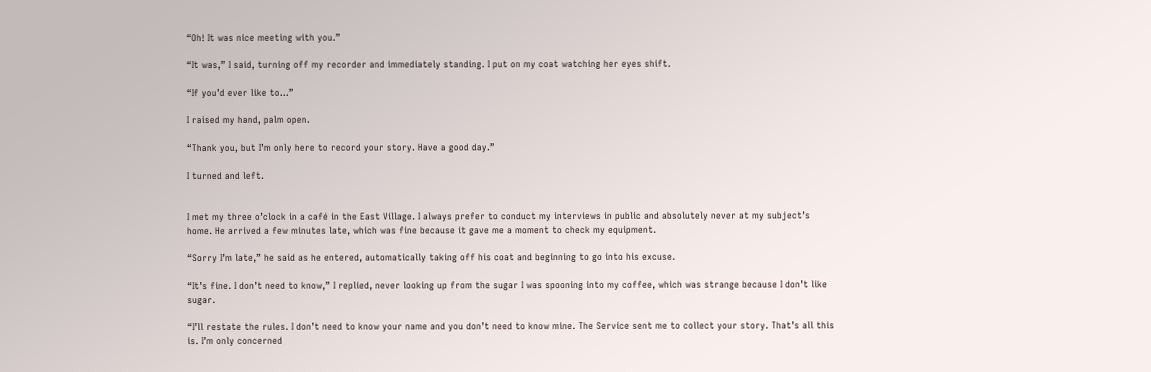“Oh! It was nice meeting with you.”

“It was,” I said, turning off my recorder and immediately standing. I put on my coat watching her eyes shift.

“If you’d ever like to…”

I raised my hand, palm open.

“Thank you, but I’m only here to record your story. Have a good day.”

I turned and left.


I met my three o’clock in a café in the East Village. I always prefer to conduct my interviews in public and absolutely never at my subject’s home. He arrived a few minutes late, which was fine because it gave me a moment to check my equipment.

“Sorry I’m late,” he said as he entered, automatically taking off his coat and beginning to go into his excuse.

“It’s fine. I don’t need to know,” I replied, never looking up from the sugar I was spooning into my coffee, which was strange because I don’t like sugar.

“I’ll restate the rules. I don’t need to know your name and you don’t need to know mine. The Service sent me to collect your story. That’s all this is. I’m only concerned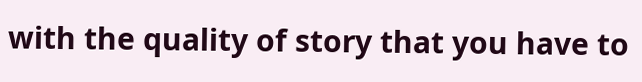with the quality of story that you have to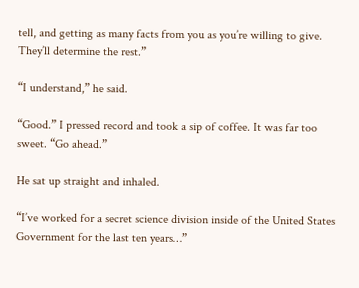tell, and getting as many facts from you as you’re willing to give. They’ll determine the rest.”

“I understand,” he said.

“Good.” I pressed record and took a sip of coffee. It was far too sweet. “Go ahead.”

He sat up straight and inhaled.

“I’ve worked for a secret science division inside of the United States Government for the last ten years…”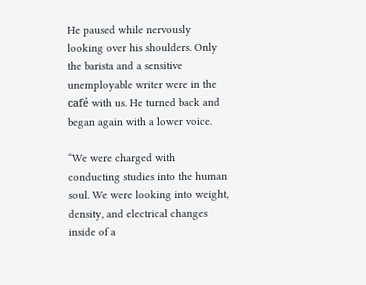He paused while nervously looking over his shoulders. Only the barista and a sensitive unemployable writer were in the café with us. He turned back and began again with a lower voice.

“We were charged with conducting studies into the human soul. We were looking into weight, density, and electrical changes inside of a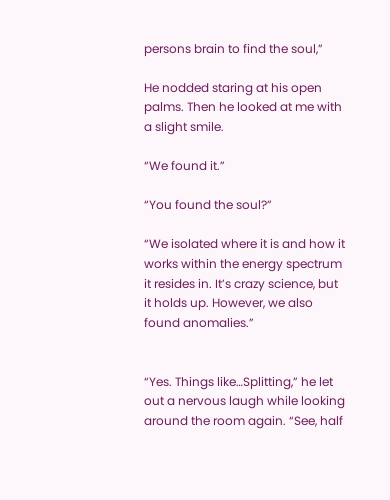persons brain to find the soul,”

He nodded staring at his open palms. Then he looked at me with a slight smile.

“We found it.”

“You found the soul?”

“We isolated where it is and how it works within the energy spectrum it resides in. It’s crazy science, but it holds up. However, we also found anomalies.”


“Yes. Things like…Splitting,” he let out a nervous laugh while looking around the room again. “See, half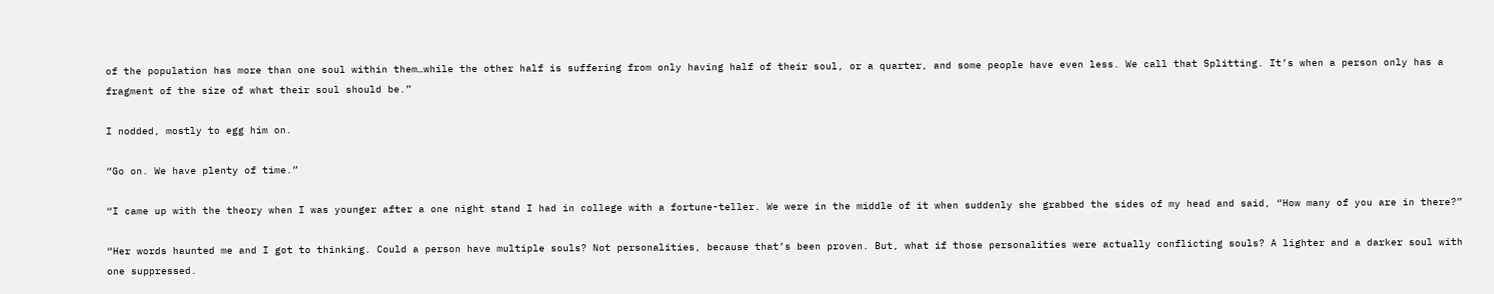of the population has more than one soul within them…while the other half is suffering from only having half of their soul, or a quarter, and some people have even less. We call that Splitting. It’s when a person only has a fragment of the size of what their soul should be.”

I nodded, mostly to egg him on.

“Go on. We have plenty of time.”

“I came up with the theory when I was younger after a one night stand I had in college with a fortune-teller. We were in the middle of it when suddenly she grabbed the sides of my head and said, “How many of you are in there?”

“Her words haunted me and I got to thinking. Could a person have multiple souls? Not personalities, because that’s been proven. But, what if those personalities were actually conflicting souls? A lighter and a darker soul with one suppressed.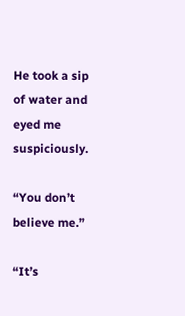He took a sip of water and eyed me suspiciously.

“You don’t believe me.”

“It’s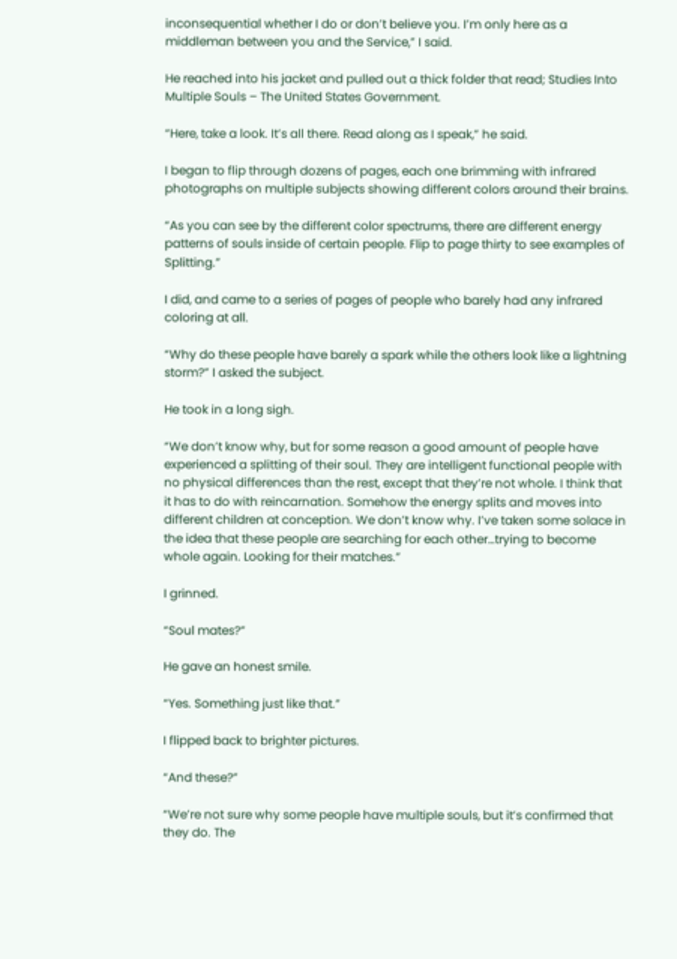inconsequential whether I do or don’t believe you. I’m only here as a middleman between you and the Service,” I said.

He reached into his jacket and pulled out a thick folder that read; Studies Into Multiple Souls – The United States Government.

“Here, take a look. It’s all there. Read along as I speak,” he said.

I began to flip through dozens of pages, each one brimming with infrared photographs on multiple subjects showing different colors around their brains.

“As you can see by the different color spectrums, there are different energy patterns of souls inside of certain people. Flip to page thirty to see examples of Splitting.”

I did, and came to a series of pages of people who barely had any infrared coloring at all.

“Why do these people have barely a spark while the others look like a lightning storm?” I asked the subject.

He took in a long sigh.

“We don’t know why, but for some reason a good amount of people have experienced a splitting of their soul. They are intelligent functional people with no physical differences than the rest, except that they’re not whole. I think that it has to do with reincarnation. Somehow the energy splits and moves into different children at conception. We don’t know why. I’ve taken some solace in the idea that these people are searching for each other…trying to become whole again. Looking for their matches.”

I grinned.

“Soul mates?”

He gave an honest smile.

“Yes. Something just like that.”

I flipped back to brighter pictures.

“And these?”

“We’re not sure why some people have multiple souls, but it’s confirmed that they do. The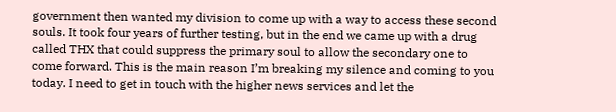government then wanted my division to come up with a way to access these second souls. It took four years of further testing, but in the end we came up with a drug called THX that could suppress the primary soul to allow the secondary one to come forward. This is the main reason I’m breaking my silence and coming to you today. I need to get in touch with the higher news services and let the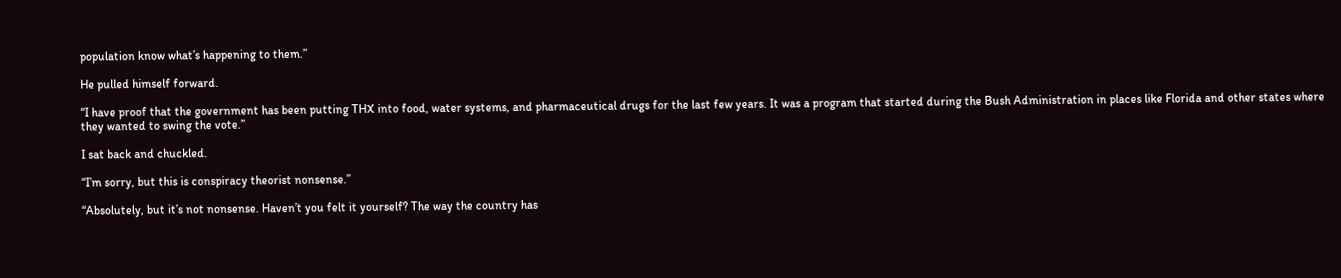population know what’s happening to them.”

He pulled himself forward.

“I have proof that the government has been putting THX into food, water systems, and pharmaceutical drugs for the last few years. It was a program that started during the Bush Administration in places like Florida and other states where they wanted to swing the vote.”

I sat back and chuckled.

“I’m sorry, but this is conspiracy theorist nonsense.”

“Absolutely, but it’s not nonsense. Haven’t you felt it yourself? The way the country has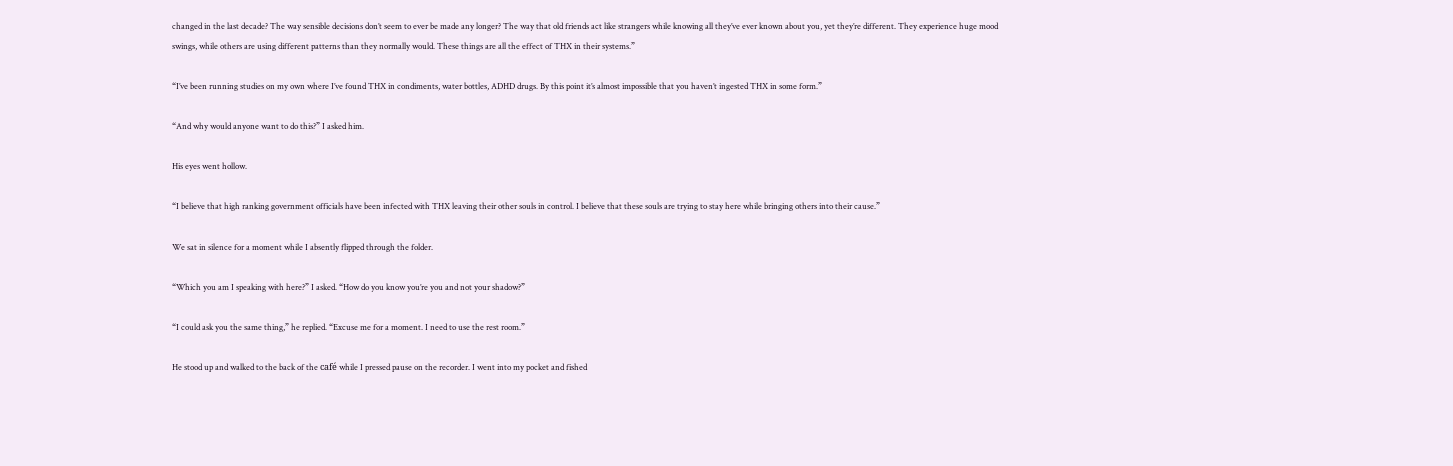changed in the last decade? The way sensible decisions don’t seem to ever be made any longer? The way that old friends act like strangers while knowing all they’ve ever known about you, yet they’re different. They experience huge mood swings, while others are using different patterns than they normally would. These things are all the effect of THX in their systems.”

“I’ve been running studies on my own where I’ve found THX in condiments, water bottles, ADHD drugs. By this point it’s almost impossible that you haven’t ingested THX in some form.”

“And why would anyone want to do this?” I asked him.

His eyes went hollow.

“I believe that high ranking government officials have been infected with THX leaving their other souls in control. I believe that these souls are trying to stay here while bringing others into their cause.”

We sat in silence for a moment while I absently flipped through the folder.

“Which you am I speaking with here?” I asked. “How do you know you’re you and not your shadow?”

“I could ask you the same thing,” he replied. “Excuse me for a moment. I need to use the rest room.”

He stood up and walked to the back of the café while I pressed pause on the recorder. I went into my pocket and fished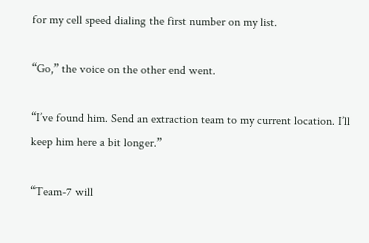for my cell speed dialing the first number on my list.

“Go,” the voice on the other end went.

“I’ve found him. Send an extraction team to my current location. I’ll keep him here a bit longer.”

“Team-7 will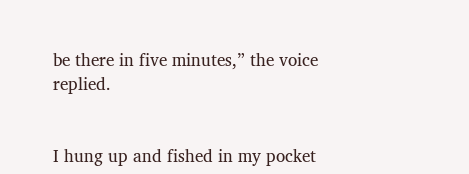be there in five minutes,” the voice replied.


I hung up and fished in my pocket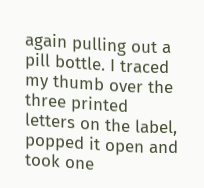again pulling out a pill bottle. I traced my thumb over the three printed letters on the label, popped it open and took one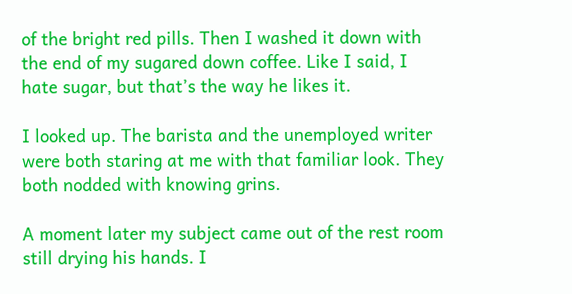of the bright red pills. Then I washed it down with the end of my sugared down coffee. Like I said, I hate sugar, but that’s the way he likes it.

I looked up. The barista and the unemployed writer were both staring at me with that familiar look. They both nodded with knowing grins.

A moment later my subject came out of the rest room still drying his hands. I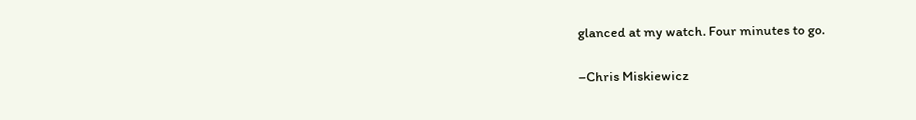glanced at my watch. Four minutes to go.

–Chris Miskiewicz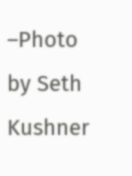–Photo by Seth Kushner